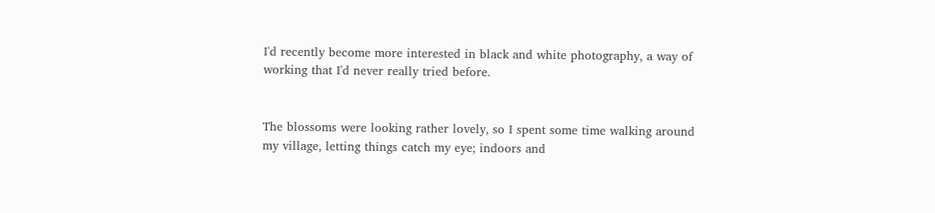I'd recently become more interested in black and white photography, a way of working that I'd never really tried before.


The blossoms were looking rather lovely, so I spent some time walking around my village, letting things catch my eye; indoors and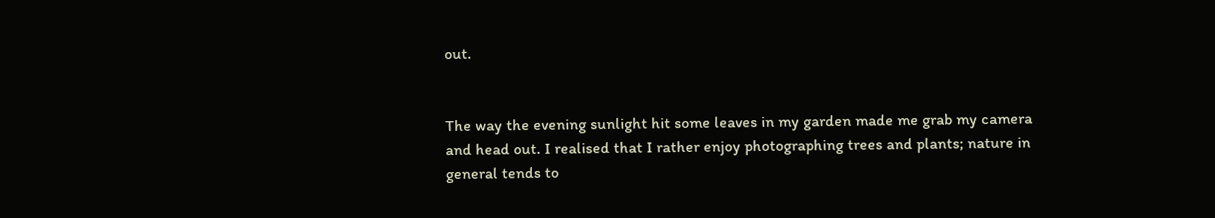out.


The way the evening sunlight hit some leaves in my garden made me grab my camera and head out. I realised that I rather enjoy photographing trees and plants; nature in general tends to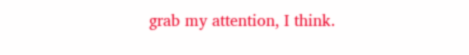grab my attention, I think.